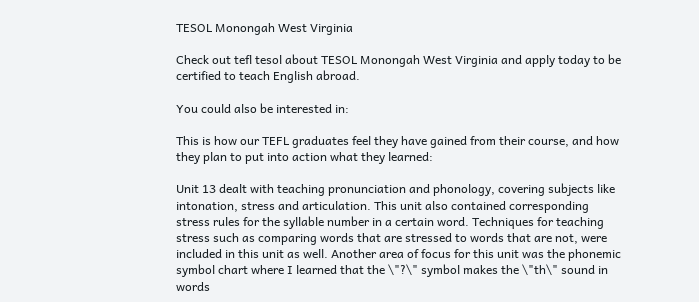TESOL Monongah West Virginia

Check out tefl tesol about TESOL Monongah West Virginia and apply today to be certified to teach English abroad.

You could also be interested in:

This is how our TEFL graduates feel they have gained from their course, and how they plan to put into action what they learned:

Unit 13 dealt with teaching pronunciation and phonology, covering subjects like intonation, stress and articulation. This unit also contained corresponding stress rules for the syllable number in a certain word. Techniques for teaching stress such as comparing words that are stressed to words that are not, were included in this unit as well. Another area of focus for this unit was the phonemic symbol chart where I learned that the \"?\" symbol makes the \"th\" sound in words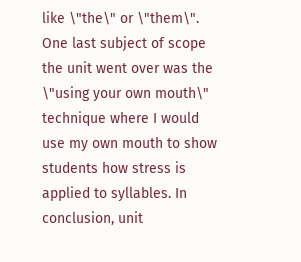like \"the\" or \"them\". One last subject of scope the unit went over was the \"using your own mouth\" technique where I would use my own mouth to show students how stress is applied to syllables. In conclusion, unit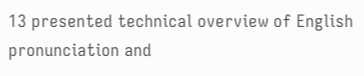13 presented technical overview of English pronunciation and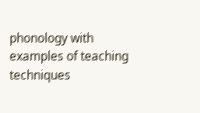phonology with examples of teaching techniques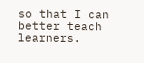so that I can better teach learners.